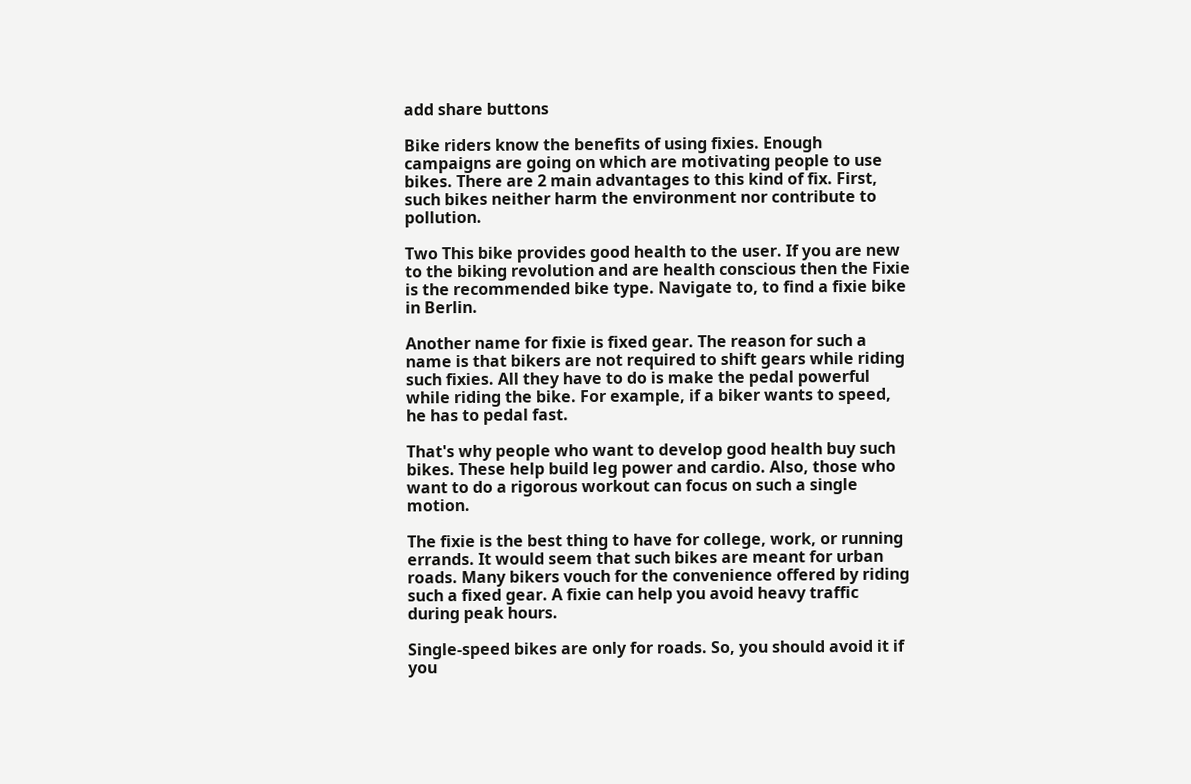add share buttons

Bike riders know the benefits of using fixies. Enough campaigns are going on which are motivating people to use bikes. There are 2 main advantages to this kind of fix. First, such bikes neither harm the environment nor contribute to pollution.

Two This bike provides good health to the user. If you are new to the biking revolution and are health conscious then the Fixie is the recommended bike type. Navigate to, to find a fixie bike in Berlin.

Another name for fixie is fixed gear. The reason for such a name is that bikers are not required to shift gears while riding such fixies. All they have to do is make the pedal powerful while riding the bike. For example, if a biker wants to speed, he has to pedal fast.

That's why people who want to develop good health buy such bikes. These help build leg power and cardio. Also, those who want to do a rigorous workout can focus on such a single motion.

The fixie is the best thing to have for college, work, or running errands. It would seem that such bikes are meant for urban roads. Many bikers vouch for the convenience offered by riding such a fixed gear. A fixie can help you avoid heavy traffic during peak hours.

Single-speed bikes are only for roads. So, you should avoid it if you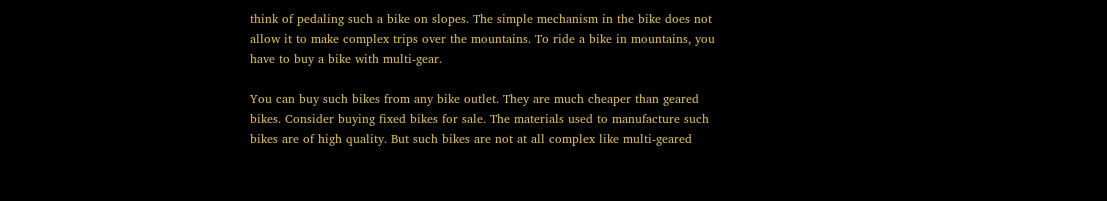think of pedaling such a bike on slopes. The simple mechanism in the bike does not allow it to make complex trips over the mountains. To ride a bike in mountains, you have to buy a bike with multi-gear.

You can buy such bikes from any bike outlet. They are much cheaper than geared bikes. Consider buying fixed bikes for sale. The materials used to manufacture such bikes are of high quality. But such bikes are not at all complex like multi-geared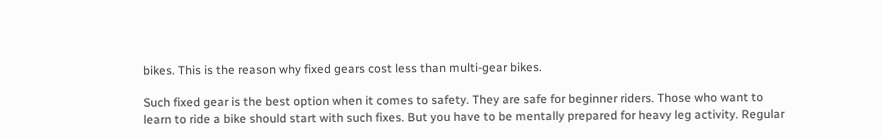bikes. This is the reason why fixed gears cost less than multi-gear bikes.

Such fixed gear is the best option when it comes to safety. They are safe for beginner riders. Those who want to learn to ride a bike should start with such fixes. But you have to be mentally prepared for heavy leg activity. Regular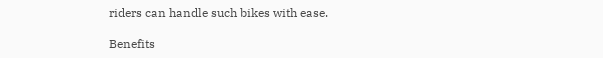riders can handle such bikes with ease.

Benefits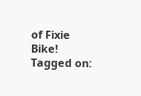of Fixie Bike!
Tagged on: